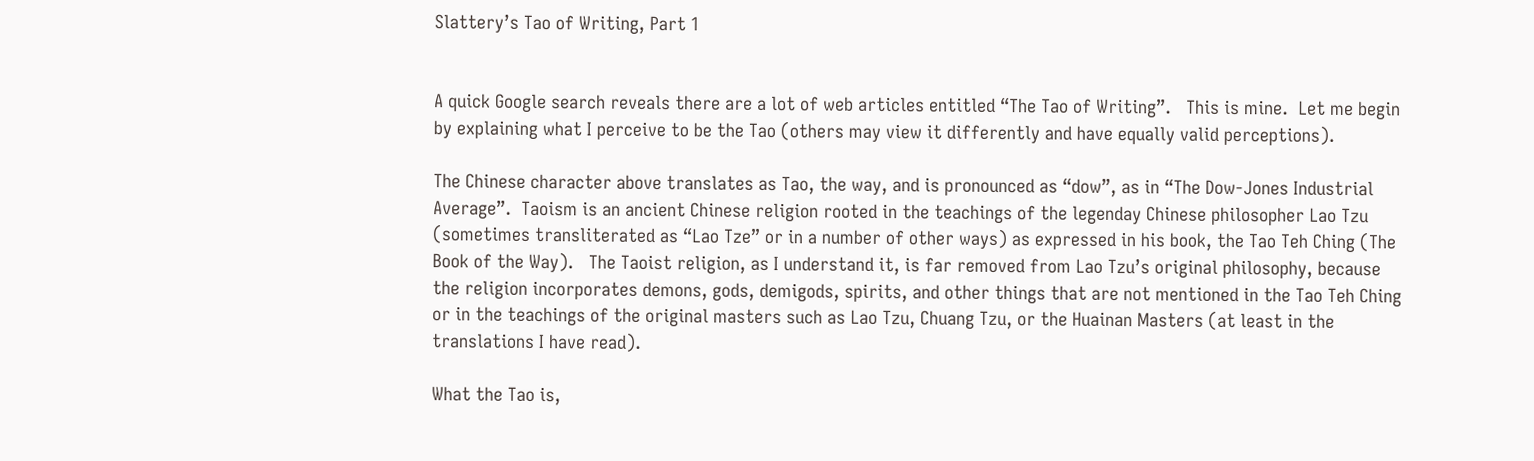Slattery’s Tao of Writing, Part 1


A quick Google search reveals there are a lot of web articles entitled “The Tao of Writing”.   This is mine.  Let me begin by explaining what I perceive to be the Tao (others may view it differently and have equally valid perceptions).

The Chinese character above translates as Tao, the way, and is pronounced as “dow”, as in “The Dow-Jones Industrial Average”.  Taoism is an ancient Chinese religion rooted in the teachings of the legenday Chinese philosopher Lao Tzu (sometimes transliterated as “Lao Tze” or in a number of other ways) as expressed in his book, the Tao Teh Ching (The Book of the Way).   The Taoist religion, as I understand it, is far removed from Lao Tzu’s original philosophy, because the religion incorporates demons, gods, demigods, spirits, and other things that are not mentioned in the Tao Teh Ching or in the teachings of the original masters such as Lao Tzu, Chuang Tzu, or the Huainan Masters (at least in the translations I have read).

What the Tao is,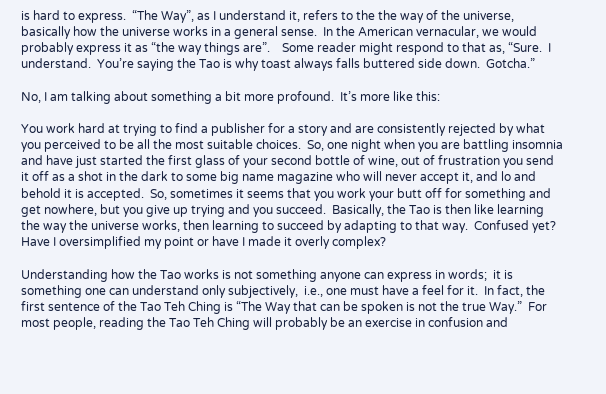is hard to express.  “The Way”, as I understand it, refers to the the way of the universe, basically how the universe works in a general sense.  In the American vernacular, we would probably express it as “the way things are”.    Some reader might respond to that as, “Sure.  I understand.  You’re saying the Tao is why toast always falls buttered side down.  Gotcha.”

No, I am talking about something a bit more profound.  It’s more like this:

You work hard at trying to find a publisher for a story and are consistently rejected by what you perceived to be all the most suitable choices.  So, one night when you are battling insomnia and have just started the first glass of your second bottle of wine, out of frustration you send it off as a shot in the dark to some big name magazine who will never accept it, and lo and behold it is accepted.  So, sometimes it seems that you work your butt off for something and get nowhere, but you give up trying and you succeed.  Basically, the Tao is then like learning the way the universe works, then learning to succeed by adapting to that way.  Confused yet?  Have I oversimplified my point or have I made it overly complex?

Understanding how the Tao works is not something anyone can express in words;  it is something one can understand only subjectively,  i.e., one must have a feel for it.  In fact, the first sentence of the Tao Teh Ching is “The Way that can be spoken is not the true Way.”  For most people, reading the Tao Teh Ching will probably be an exercise in confusion and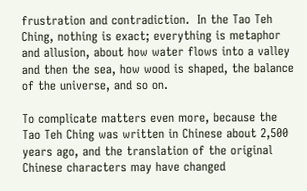frustration and contradiction.  In the Tao Teh Ching, nothing is exact; everything is metaphor and allusion, about how water flows into a valley and then the sea, how wood is shaped, the balance of the universe, and so on.

To complicate matters even more, because the Tao Teh Ching was written in Chinese about 2,500 years ago, and the translation of the original Chinese characters may have changed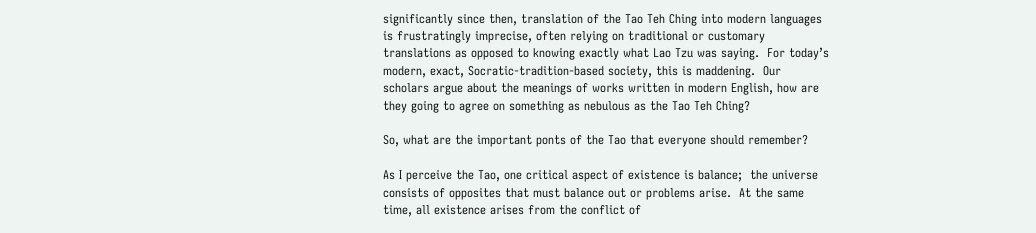significantly since then, translation of the Tao Teh Ching into modern languages is frustratingly imprecise, often relying on traditional or customary translations as opposed to knowing exactly what Lao Tzu was saying.  For today’s modern, exact, Socratic-tradition-based society, this is maddening.  Our scholars argue about the meanings of works written in modern English, how are they going to agree on something as nebulous as the Tao Teh Ching?

So, what are the important ponts of the Tao that everyone should remember?

As I perceive the Tao, one critical aspect of existence is balance;  the universe consists of opposites that must balance out or problems arise.  At the same time, all existence arises from the conflict of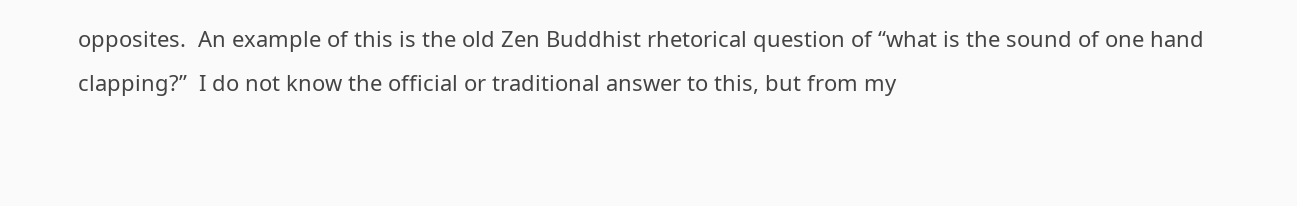opposites.  An example of this is the old Zen Buddhist rhetorical question of “what is the sound of one hand clapping?”  I do not know the official or traditional answer to this, but from my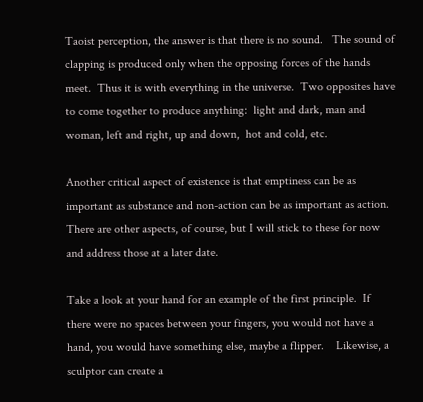Taoist perception, the answer is that there is no sound.   The sound of  clapping is produced only when the opposing forces of the hands meet.  Thus it is with everything in the universe.  Two opposites have to come together to produce anything:  light and dark, man and woman, left and right, up and down,  hot and cold, etc.

Another critical aspect of existence is that emptiness can be as important as substance and non-action can be as important as action.  There are other aspects, of course, but I will stick to these for now and address those at a later date.

Take a look at your hand for an example of the first principle.  If there were no spaces between your fingers, you would not have a hand, you would have something else, maybe a flipper.    Likewise, a sculptor can create a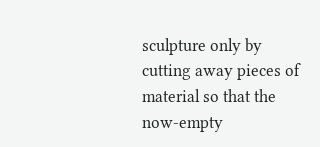sculpture only by cutting away pieces of material so that the now-empty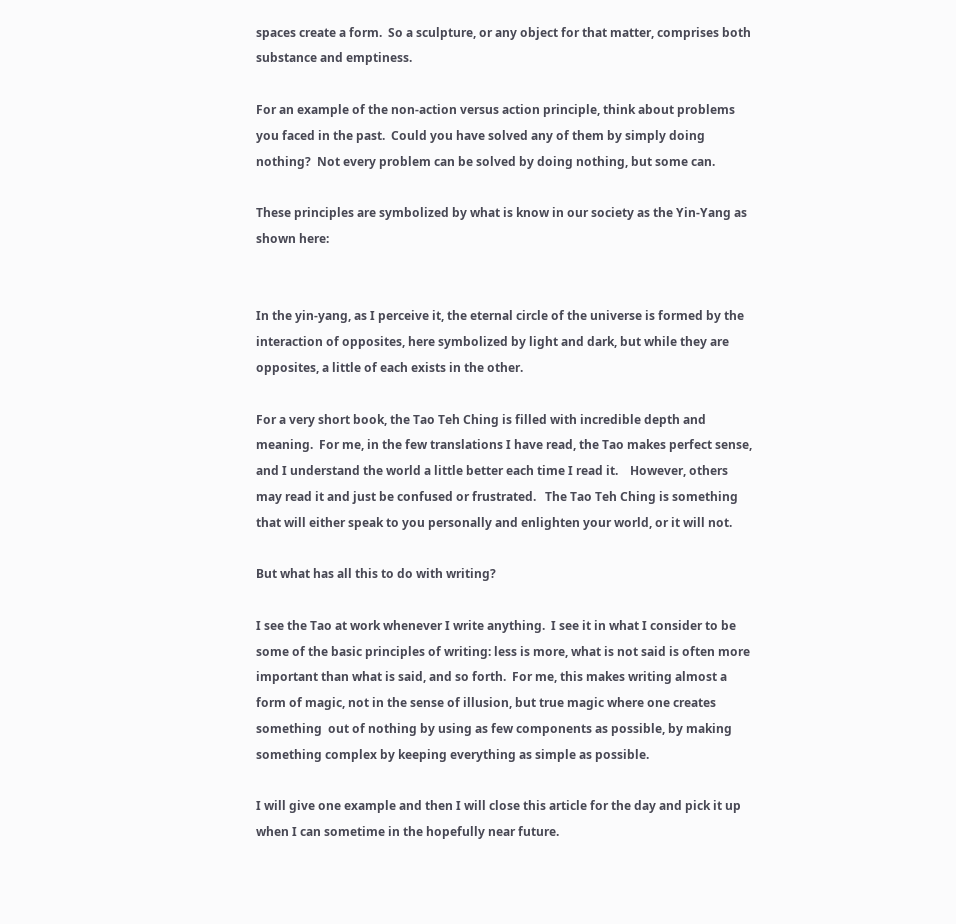spaces create a form.  So a sculpture, or any object for that matter, comprises both substance and emptiness.

For an example of the non-action versus action principle, think about problems you faced in the past.  Could you have solved any of them by simply doing nothing?  Not every problem can be solved by doing nothing, but some can.

These principles are symbolized by what is know in our society as the Yin-Yang as shown here:


In the yin-yang, as I perceive it, the eternal circle of the universe is formed by the interaction of opposites, here symbolized by light and dark, but while they are opposites, a little of each exists in the other.

For a very short book, the Tao Teh Ching is filled with incredible depth and meaning.  For me, in the few translations I have read, the Tao makes perfect sense, and I understand the world a little better each time I read it.    However, others may read it and just be confused or frustrated.   The Tao Teh Ching is something that will either speak to you personally and enlighten your world, or it will not.

But what has all this to do with writing?

I see the Tao at work whenever I write anything.  I see it in what I consider to be some of the basic principles of writing: less is more, what is not said is often more important than what is said, and so forth.  For me, this makes writing almost a form of magic, not in the sense of illusion, but true magic where one creates something  out of nothing by using as few components as possible, by making something complex by keeping everything as simple as possible.

I will give one example and then I will close this article for the day and pick it up when I can sometime in the hopefully near future.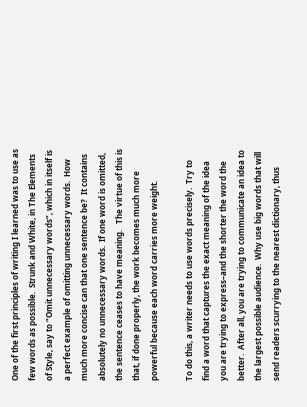One of the first principles of writing I learned was to use as few words as possible.  Strunk and White, in The Elements of Style, say to “Omit unnecessary words”, which in itself is a perfect example of omitting unnecessary words.  How much more concise can that one sentence be?  It contains absolutely no unnecessary words.  If one word is omitted, the sentence ceases to have meaning.   The virtue of this is that, if done properly, the work becomes much more powerful because each word carries more weight.

To do this, a writer needs to use words precisely.  Try to find a word that captures the exact meaning of the idea you are trying to express–and the shorter the word the better.  After all, you are trying to communicate an idea to the largest possible audience.  Why use big words that will send readers scurrying to the nearest dictionary, thus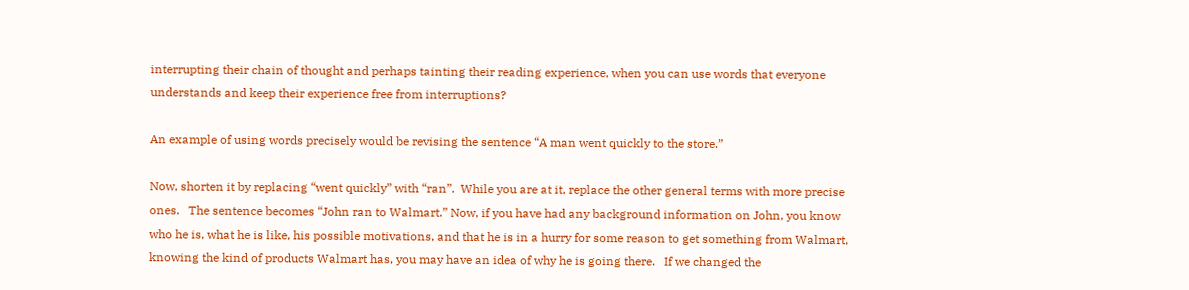interrupting their chain of thought and perhaps tainting their reading experience, when you can use words that everyone understands and keep their experience free from interruptions?

An example of using words precisely would be revising the sentence “A man went quickly to the store.”

Now, shorten it by replacing “went quickly” with “ran”.  While you are at it, replace the other general terms with more precise ones.   The sentence becomes “John ran to Walmart.” Now, if you have had any background information on John, you know who he is, what he is like, his possible motivations, and that he is in a hurry for some reason to get something from Walmart, knowing the kind of products Walmart has, you may have an idea of why he is going there.   If we changed the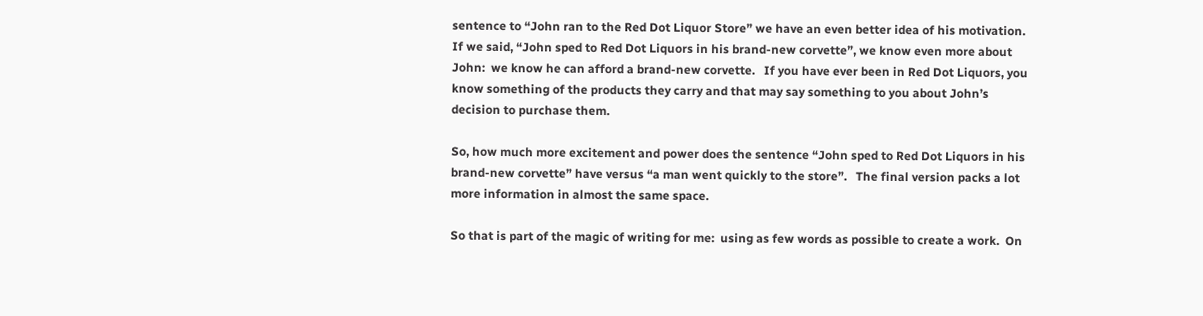sentence to “John ran to the Red Dot Liquor Store” we have an even better idea of his motivation.   If we said, “John sped to Red Dot Liquors in his brand-new corvette”, we know even more about John:  we know he can afford a brand-new corvette.   If you have ever been in Red Dot Liquors, you know something of the products they carry and that may say something to you about John’s decision to purchase them.

So, how much more excitement and power does the sentence “John sped to Red Dot Liquors in his brand-new corvette” have versus “a man went quickly to the store”.   The final version packs a lot more information in almost the same space.

So that is part of the magic of writing for me:  using as few words as possible to create a work.  On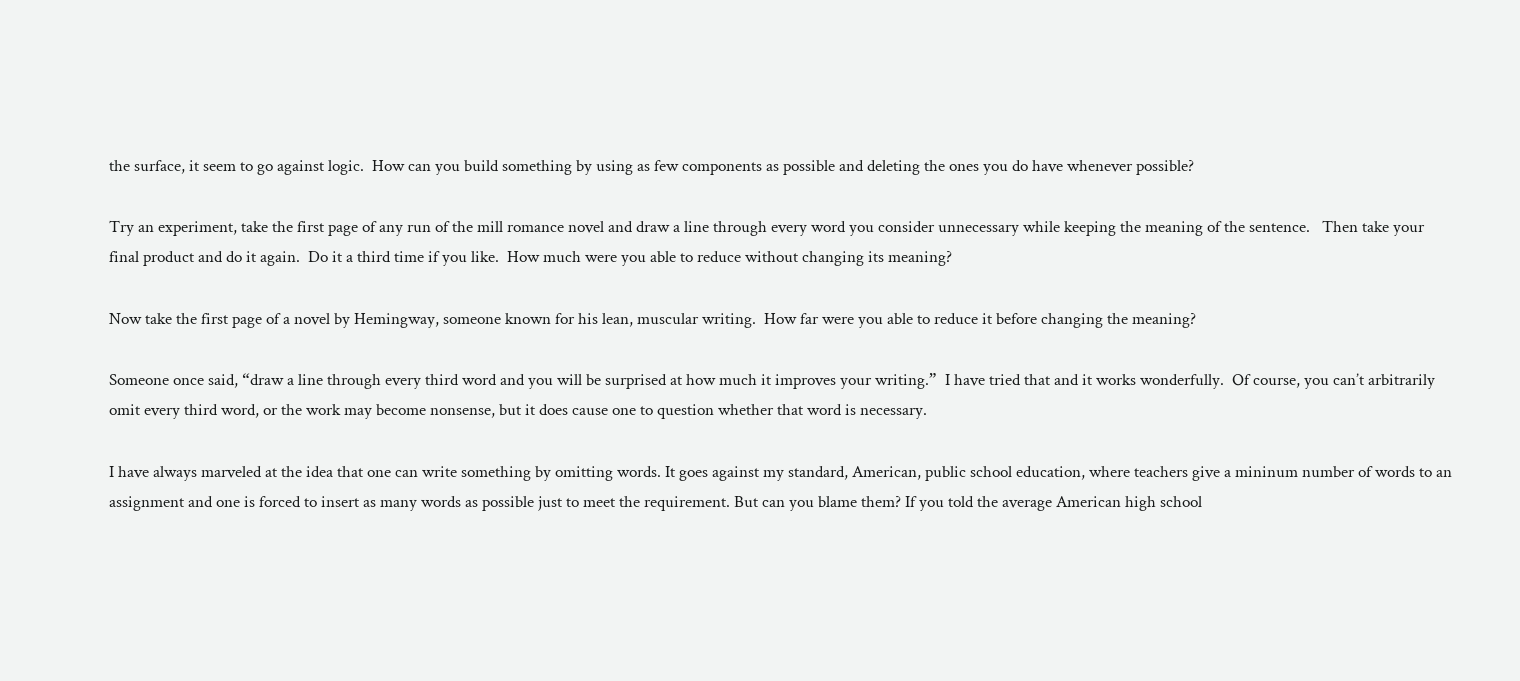the surface, it seem to go against logic.  How can you build something by using as few components as possible and deleting the ones you do have whenever possible?

Try an experiment, take the first page of any run of the mill romance novel and draw a line through every word you consider unnecessary while keeping the meaning of the sentence.   Then take your final product and do it again.  Do it a third time if you like.  How much were you able to reduce without changing its meaning?

Now take the first page of a novel by Hemingway, someone known for his lean, muscular writing.  How far were you able to reduce it before changing the meaning?

Someone once said, “draw a line through every third word and you will be surprised at how much it improves your writing.”  I have tried that and it works wonderfully.  Of course, you can’t arbitrarily omit every third word, or the work may become nonsense, but it does cause one to question whether that word is necessary.

I have always marveled at the idea that one can write something by omitting words. It goes against my standard, American, public school education, where teachers give a mininum number of words to an assignment and one is forced to insert as many words as possible just to meet the requirement. But can you blame them? If you told the average American high school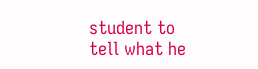student to tell what he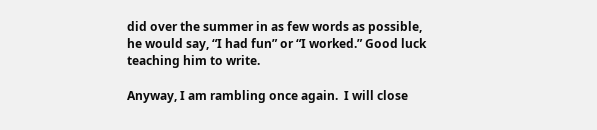did over the summer in as few words as possible, he would say, “I had fun” or “I worked.” Good luck teaching him to write.

Anyway, I am rambling once again.  I will close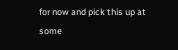for now and pick this up at some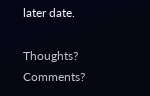later date.

Thoughts?  Comments?